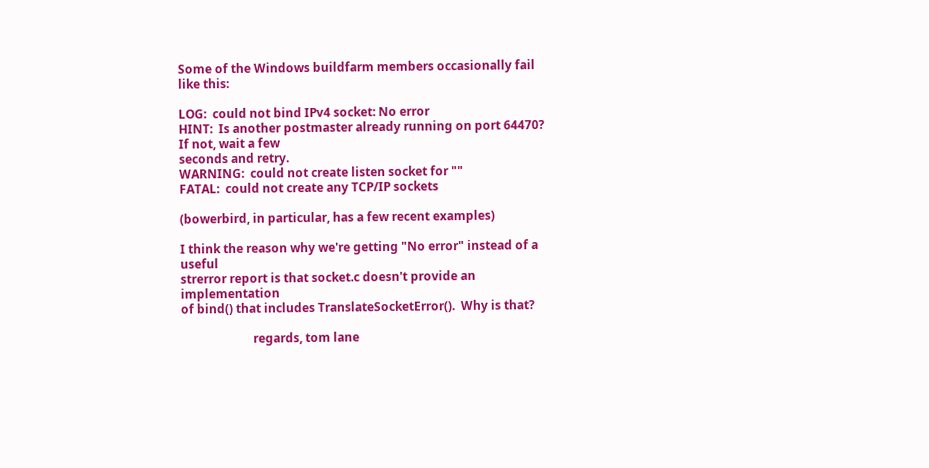Some of the Windows buildfarm members occasionally fail like this:

LOG:  could not bind IPv4 socket: No error
HINT:  Is another postmaster already running on port 64470? If not, wait a few
seconds and retry.
WARNING:  could not create listen socket for ""
FATAL:  could not create any TCP/IP sockets

(bowerbird, in particular, has a few recent examples)

I think the reason why we're getting "No error" instead of a useful
strerror report is that socket.c doesn't provide an implementation
of bind() that includes TranslateSocketError().  Why is that?

                        regards, tom lane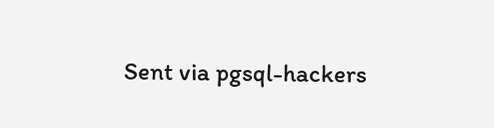Sent via pgsql-hackers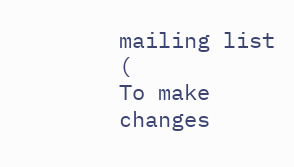mailing list (
To make changes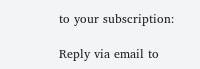to your subscription:

Reply via email to